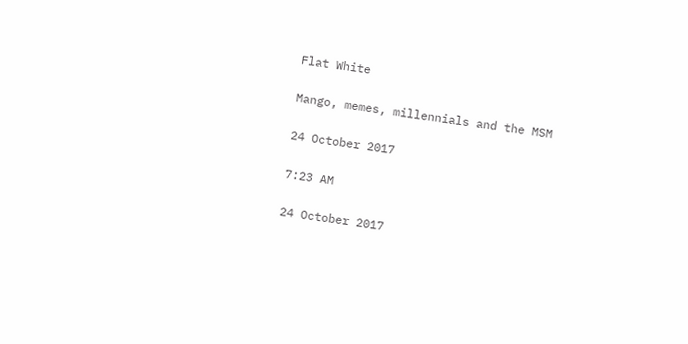Flat White

Mango, memes, millennials and the MSM

24 October 2017

7:23 AM

24 October 2017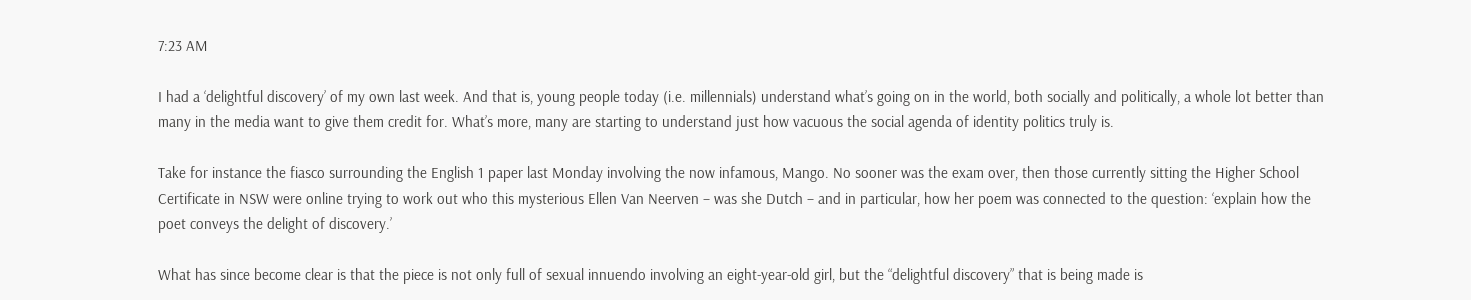7:23 AM

I had a ‘delightful discovery’ of my own last week. And that is, young people today (i.e. millennials) understand what’s going on in the world, both socially and politically, a whole lot better than many in the media want to give them credit for. What’s more, many are starting to understand just how vacuous the social agenda of identity politics truly is.

Take for instance the fiasco surrounding the English 1 paper last Monday involving the now infamous, Mango. No sooner was the exam over, then those currently sitting the Higher School Certificate in NSW were online trying to work out who this mysterious Ellen Van Neerven – was she Dutch – and in particular, how her poem was connected to the question: ‘explain how the poet conveys the delight of discovery.’

What has since become clear is that the piece is not only full of sexual innuendo involving an eight-year-old girl, but the “delightful discovery” that is being made is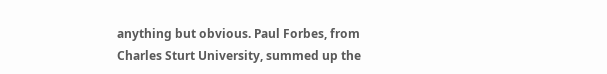anything but obvious. Paul Forbes, from Charles Sturt University, summed up the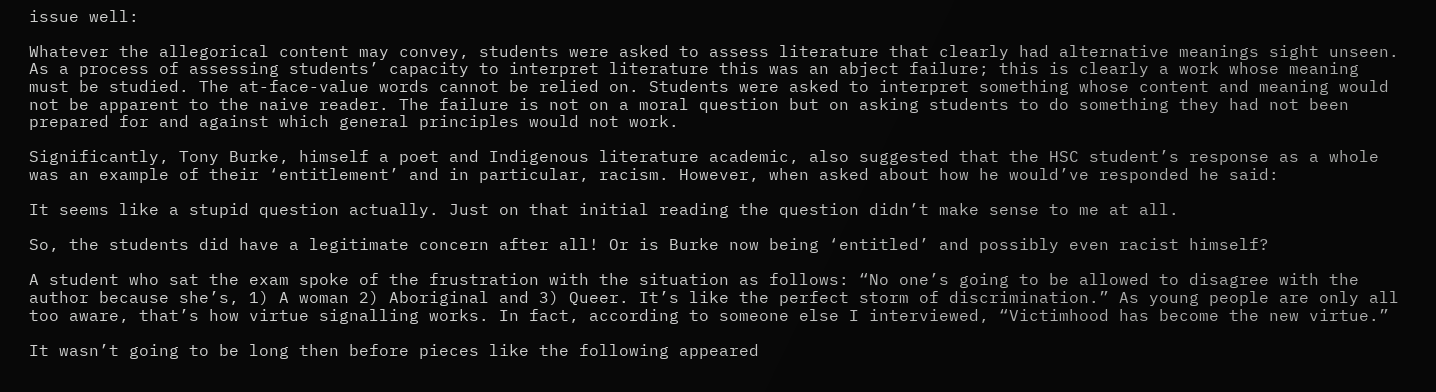issue well:

Whatever the allegorical content may convey, students were asked to assess literature that clearly had alternative meanings sight unseen. As a process of assessing students’ capacity to interpret literature this was an abject failure; this is clearly a work whose meaning must be studied. The at-face-value words cannot be relied on. Students were asked to interpret something whose content and meaning would not be apparent to the naive reader. The failure is not on a moral question but on asking students to do something they had not been prepared for and against which general principles would not work.

Significantly, Tony Burke, himself a poet and Indigenous literature academic, also suggested that the HSC student’s response as a whole was an example of their ‘entitlement’ and in particular, racism. However, when asked about how he would’ve responded he said:

It seems like a stupid question actually. Just on that initial reading the question didn’t make sense to me at all.

So, the students did have a legitimate concern after all! Or is Burke now being ‘entitled’ and possibly even racist himself?

A student who sat the exam spoke of the frustration with the situation as follows: “No one’s going to be allowed to disagree with the author because she’s, 1) A woman 2) Aboriginal and 3) Queer. It’s like the perfect storm of discrimination.” As young people are only all too aware, that’s how virtue signalling works. In fact, according to someone else I interviewed, “Victimhood has become the new virtue.”

It wasn’t going to be long then before pieces like the following appeared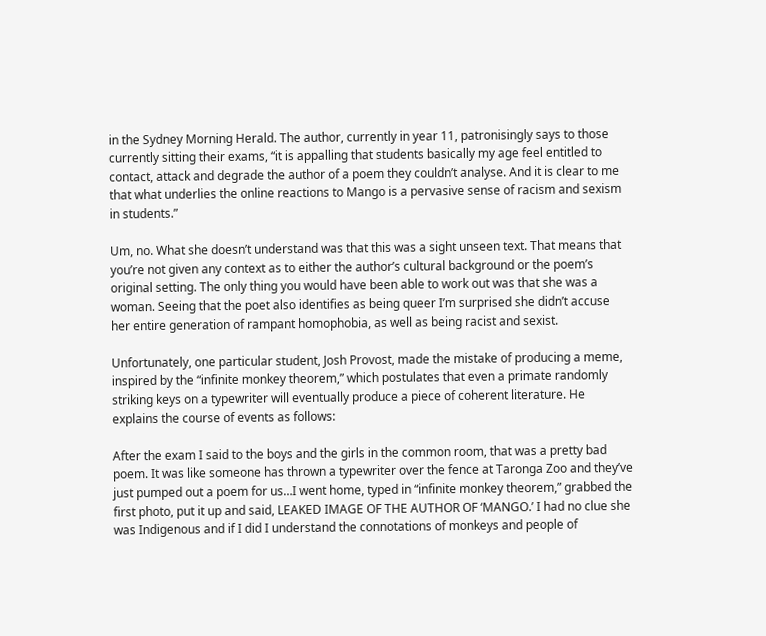in the Sydney Morning Herald. The author, currently in year 11, patronisingly says to those currently sitting their exams, “it is appalling that students basically my age feel entitled to contact, attack and degrade the author of a poem they couldn’t analyse. And it is clear to me that what underlies the online reactions to Mango is a pervasive sense of racism and sexism in students.”

Um, no. What she doesn’t understand was that this was a sight unseen text. That means that you’re not given any context as to either the author’s cultural background or the poem’s original setting. The only thing you would have been able to work out was that she was a woman. Seeing that the poet also identifies as being queer I’m surprised she didn’t accuse her entire generation of rampant homophobia, as well as being racist and sexist.

Unfortunately, one particular student, Josh Provost, made the mistake of producing a meme, inspired by the “infinite monkey theorem,” which postulates that even a primate randomly striking keys on a typewriter will eventually produce a piece of coherent literature. He explains the course of events as follows:

After the exam I said to the boys and the girls in the common room, that was a pretty bad poem. It was like someone has thrown a typewriter over the fence at Taronga Zoo and they’ve just pumped out a poem for us…I went home, typed in “infinite monkey theorem,” grabbed the first photo, put it up and said, LEAKED IMAGE OF THE AUTHOR OF ‘MANGO.’ I had no clue she was Indigenous and if I did I understand the connotations of monkeys and people of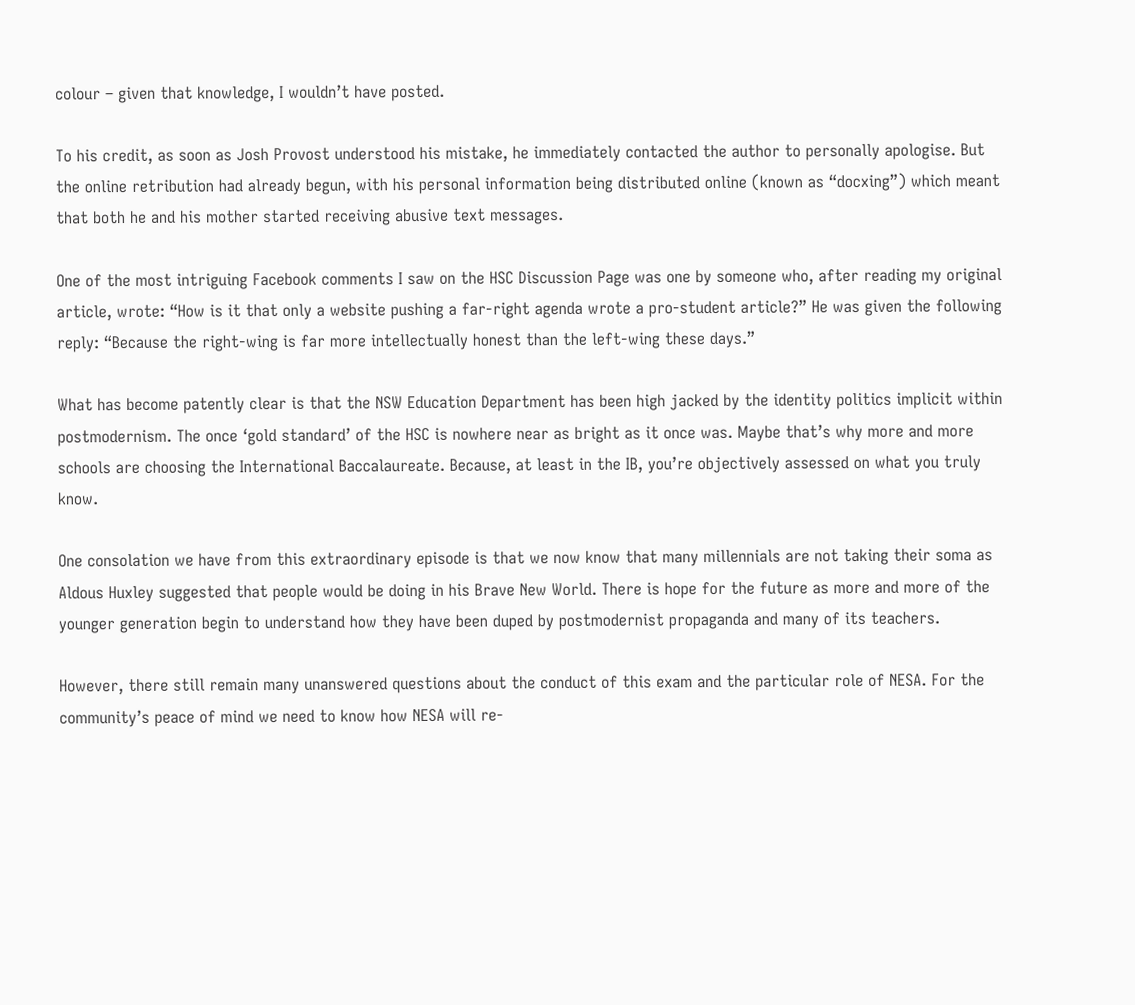colour – given that knowledge, I wouldn’t have posted.

To his credit, as soon as Josh Provost understood his mistake, he immediately contacted the author to personally apologise. But the online retribution had already begun, with his personal information being distributed online (known as “docxing”) which meant that both he and his mother started receiving abusive text messages.

One of the most intriguing Facebook comments I saw on the HSC Discussion Page was one by someone who, after reading my original article, wrote: “How is it that only a website pushing a far-right agenda wrote a pro-student article?” He was given the following reply: “Because the right-wing is far more intellectually honest than the left-wing these days.”

What has become patently clear is that the NSW Education Department has been high jacked by the identity politics implicit within postmodernism. The once ‘gold standard’ of the HSC is nowhere near as bright as it once was. Maybe that’s why more and more schools are choosing the International Baccalaureate. Because, at least in the IB, you’re objectively assessed on what you truly know.

One consolation we have from this extraordinary episode is that we now know that many millennials are not taking their soma as Aldous Huxley suggested that people would be doing in his Brave New World. There is hope for the future as more and more of the younger generation begin to understand how they have been duped by postmodernist propaganda and many of its teachers.

However, there still remain many unanswered questions about the conduct of this exam and the particular role of NESA. For the community’s peace of mind we need to know how NESA will re-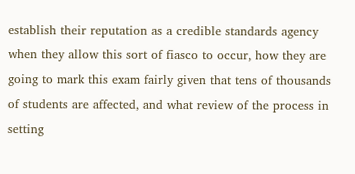establish their reputation as a credible standards agency when they allow this sort of fiasco to occur, how they are going to mark this exam fairly given that tens of thousands of students are affected, and what review of the process in setting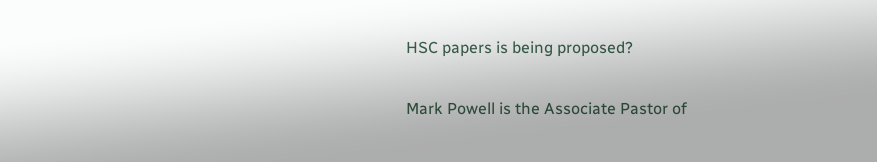HSC papers is being proposed?

Mark Powell is the Associate Pastor of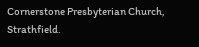Cornerstone Presbyterian Church, Strathfield.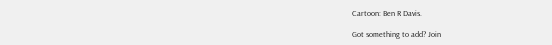Cartoon: Ben R Davis.

Got something to add? Join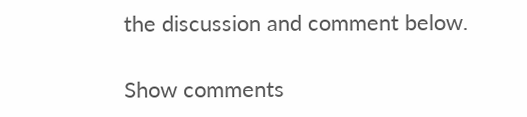the discussion and comment below.

Show comments